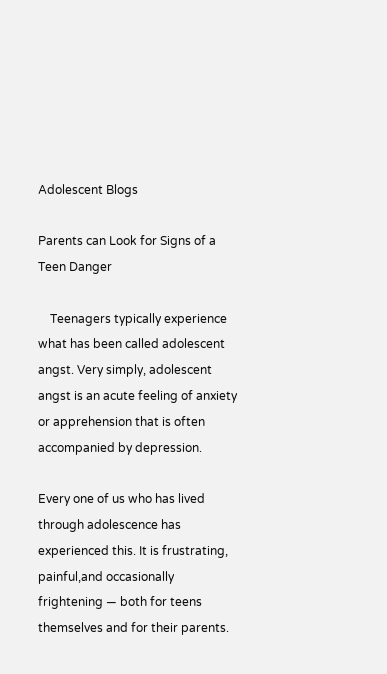Adolescent Blogs

Parents can Look for Signs of a Teen Danger

    Teenagers typically experience what has been called adolescent angst. Very simply, adolescent angst is an acute feeling of anxiety or apprehension that is often accompanied by depression.

Every one of us who has lived through adolescence has experienced this. It is frustrating, painful,and occasionally frightening — both for teens themselves and for their parents.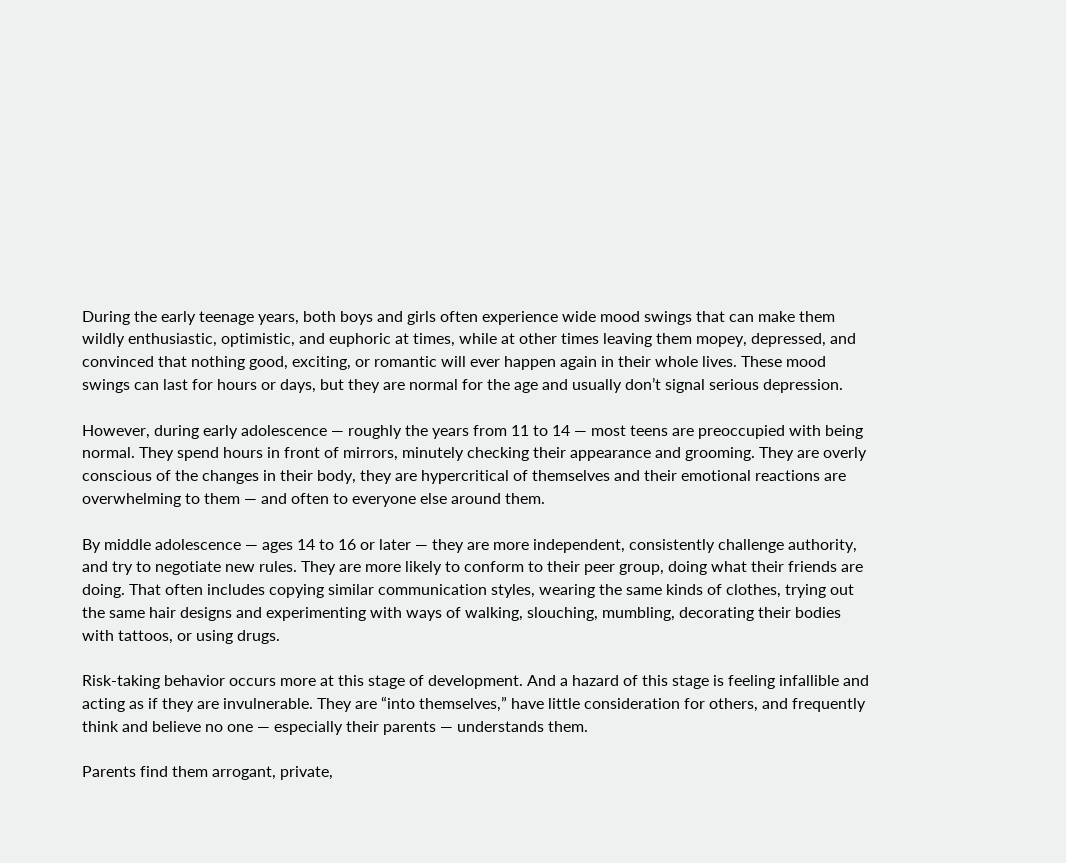During the early teenage years, both boys and girls often experience wide mood swings that can make them wildly enthusiastic, optimistic, and euphoric at times, while at other times leaving them mopey, depressed, and convinced that nothing good, exciting, or romantic will ever happen again in their whole lives. These mood swings can last for hours or days, but they are normal for the age and usually don’t signal serious depression.

However, during early adolescence — roughly the years from 11 to 14 — most teens are preoccupied with being normal. They spend hours in front of mirrors, minutely checking their appearance and grooming. They are overly conscious of the changes in their body, they are hypercritical of themselves and their emotional reactions are overwhelming to them — and often to everyone else around them.

By middle adolescence — ages 14 to 16 or later — they are more independent, consistently challenge authority, and try to negotiate new rules. They are more likely to conform to their peer group, doing what their friends are doing. That often includes copying similar communication styles, wearing the same kinds of clothes, trying out the same hair designs and experimenting with ways of walking, slouching, mumbling, decorating their bodies with tattoos, or using drugs.

Risk-taking behavior occurs more at this stage of development. And a hazard of this stage is feeling infallible and acting as if they are invulnerable. They are “into themselves,” have little consideration for others, and frequently think and believe no one — especially their parents — understands them.

Parents find them arrogant, private,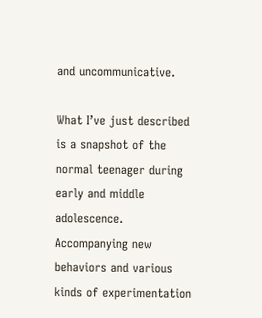and uncommunicative.

What I’ve just described is a snapshot of the normal teenager during early and middle adolescence. Accompanying new behaviors and various kinds of experimentation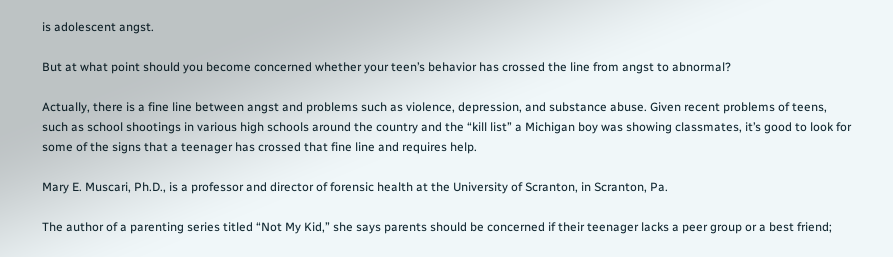is adolescent angst.

But at what point should you become concerned whether your teen’s behavior has crossed the line from angst to abnormal?

Actually, there is a fine line between angst and problems such as violence, depression, and substance abuse. Given recent problems of teens, such as school shootings in various high schools around the country and the “kill list” a Michigan boy was showing classmates, it’s good to look for some of the signs that a teenager has crossed that fine line and requires help.

Mary E. Muscari, Ph.D., is a professor and director of forensic health at the University of Scranton, in Scranton, Pa.

The author of a parenting series titled “Not My Kid,” she says parents should be concerned if their teenager lacks a peer group or a best friend;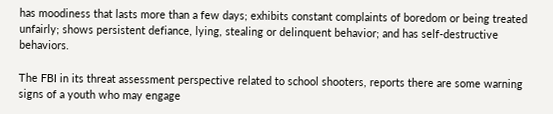has moodiness that lasts more than a few days; exhibits constant complaints of boredom or being treated unfairly; shows persistent defiance, lying, stealing or delinquent behavior; and has self-destructive behaviors.

The FBI in its threat assessment perspective related to school shooters, reports there are some warning signs of a youth who may engage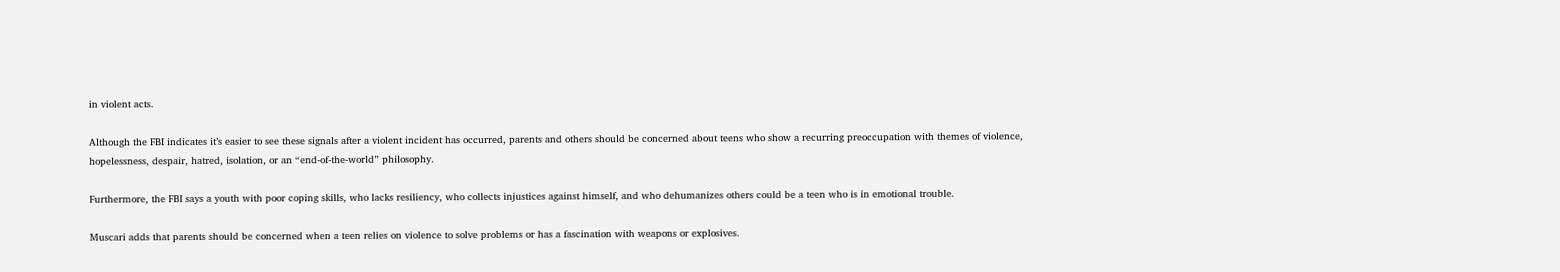in violent acts.

Although the FBI indicates it’s easier to see these signals after a violent incident has occurred, parents and others should be concerned about teens who show a recurring preoccupation with themes of violence, hopelessness, despair, hatred, isolation, or an “end-of-the-world” philosophy.

Furthermore, the FBI says a youth with poor coping skills, who lacks resiliency, who collects injustices against himself, and who dehumanizes others could be a teen who is in emotional trouble.

Muscari adds that parents should be concerned when a teen relies on violence to solve problems or has a fascination with weapons or explosives.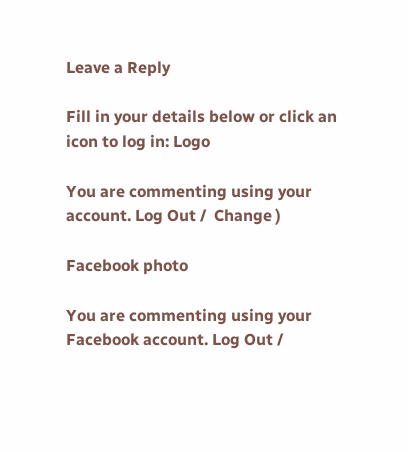Leave a Reply

Fill in your details below or click an icon to log in: Logo

You are commenting using your account. Log Out /  Change )

Facebook photo

You are commenting using your Facebook account. Log Out /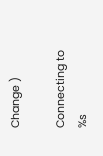Change )

Connecting to %s